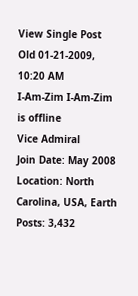View Single Post
Old 01-21-2009, 10:20 AM
I-Am-Zim I-Am-Zim is offline
Vice Admiral
Join Date: May 2008
Location: North Carolina, USA, Earth
Posts: 3,432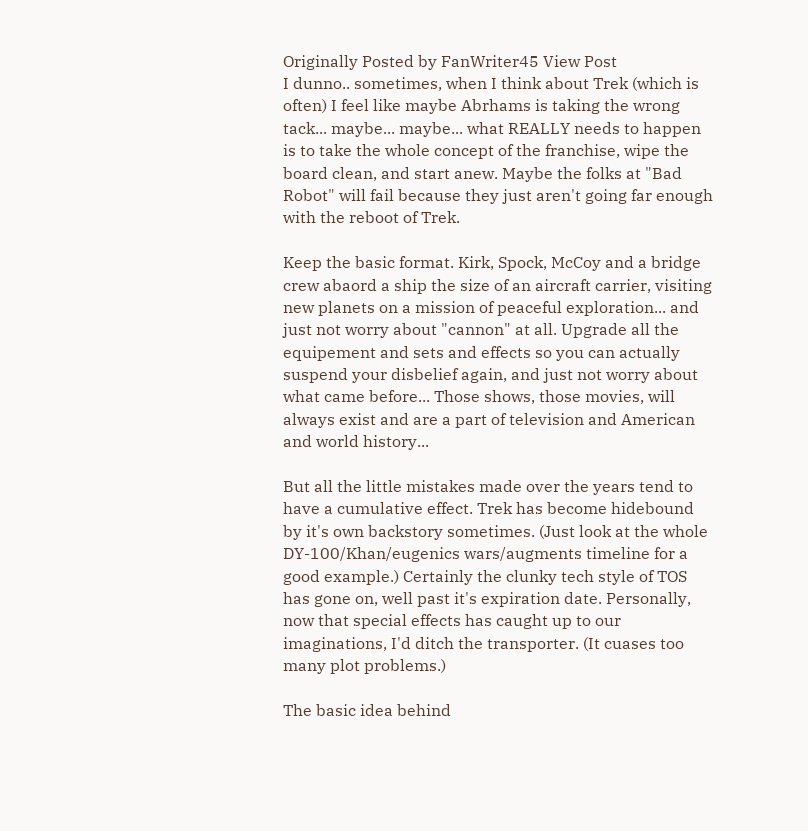Originally Posted by FanWriter45 View Post
I dunno.. sometimes, when I think about Trek (which is often) I feel like maybe Abrhams is taking the wrong tack... maybe... maybe... what REALLY needs to happen is to take the whole concept of the franchise, wipe the board clean, and start anew. Maybe the folks at "Bad Robot" will fail because they just aren't going far enough with the reboot of Trek.

Keep the basic format. Kirk, Spock, McCoy and a bridge crew abaord a ship the size of an aircraft carrier, visiting new planets on a mission of peaceful exploration... and just not worry about "cannon" at all. Upgrade all the equipement and sets and effects so you can actually suspend your disbelief again, and just not worry about what came before... Those shows, those movies, will always exist and are a part of television and American and world history...

But all the little mistakes made over the years tend to have a cumulative effect. Trek has become hidebound by it's own backstory sometimes. (Just look at the whole DY-100/Khan/eugenics wars/augments timeline for a good example.) Certainly the clunky tech style of TOS has gone on, well past it's expiration date. Personally, now that special effects has caught up to our imaginations, I'd ditch the transporter. (It cuases too many plot problems.)

The basic idea behind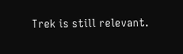Trek is still relevant.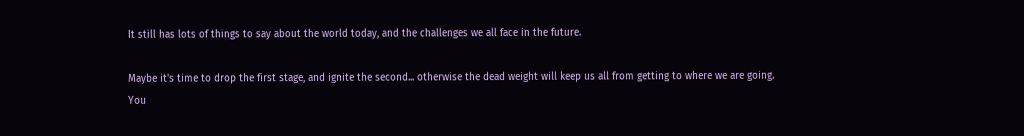It still has lots of things to say about the world today, and the challenges we all face in the future.

Maybe it's time to drop the first stage, and ignite the second... otherwise the dead weight will keep us all from getting to where we are going.
You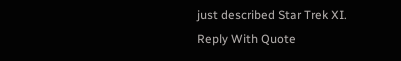just described Star Trek XI.
Reply With Quote